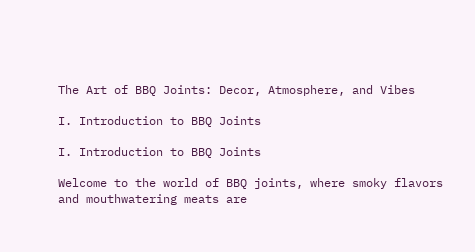The Art of BBQ Joints: Decor, Atmosphere, and Vibes

I. Introduction to BBQ Joints

I. Introduction to BBQ Joints

Welcome to the world of BBQ joints, where smoky flavors and mouthwatering meats are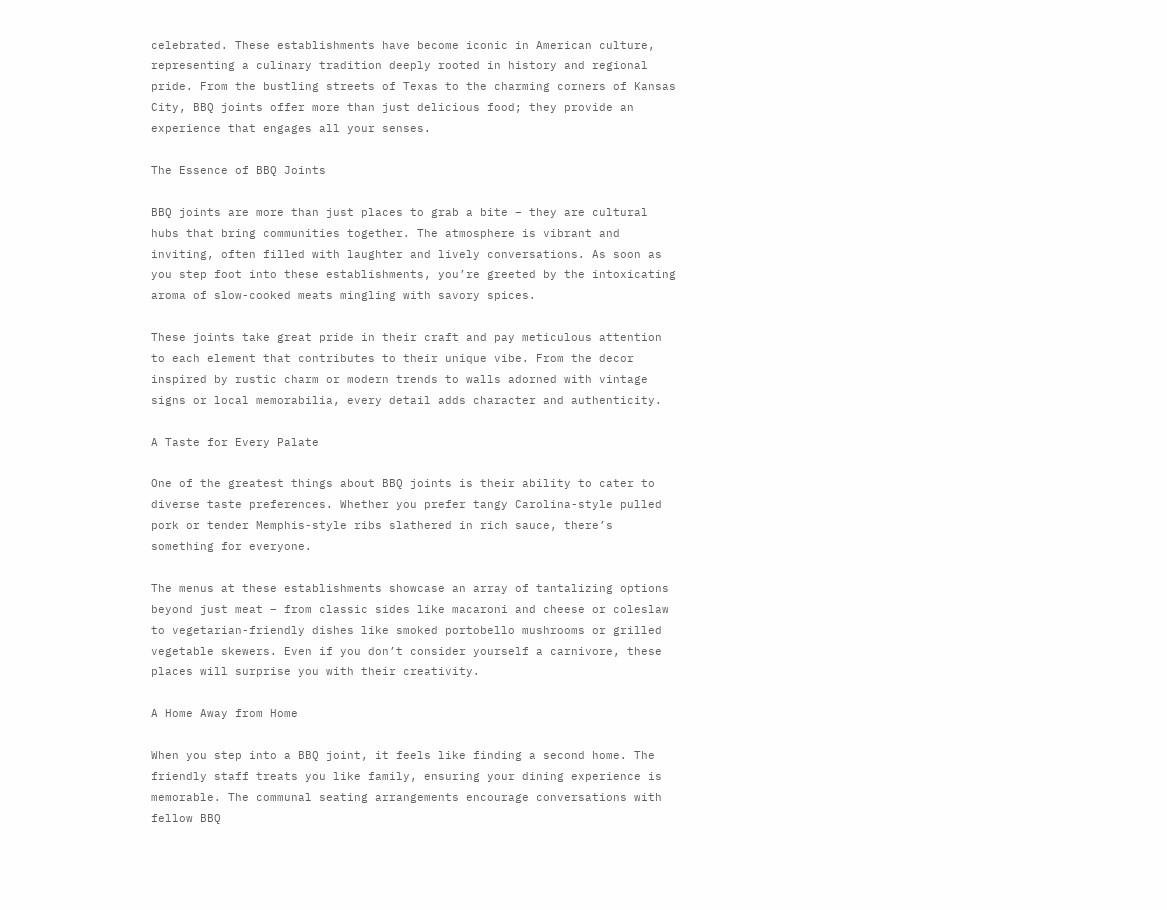celebrated. These establishments have become iconic in American culture, representing a culinary tradition deeply rooted in history and regional pride. From the bustling streets of Texas to the charming corners of Kansas City, BBQ joints offer more than just delicious food; they provide an experience that engages all your senses.

The Essence of BBQ Joints

BBQ joints are more than just places to grab a bite – they are cultural hubs that bring communities together. The atmosphere is vibrant and inviting, often filled with laughter and lively conversations. As soon as you step foot into these establishments, you’re greeted by the intoxicating aroma of slow-cooked meats mingling with savory spices.

These joints take great pride in their craft and pay meticulous attention to each element that contributes to their unique vibe. From the decor inspired by rustic charm or modern trends to walls adorned with vintage signs or local memorabilia, every detail adds character and authenticity.

A Taste for Every Palate

One of the greatest things about BBQ joints is their ability to cater to diverse taste preferences. Whether you prefer tangy Carolina-style pulled pork or tender Memphis-style ribs slathered in rich sauce, there’s something for everyone.

The menus at these establishments showcase an array of tantalizing options beyond just meat – from classic sides like macaroni and cheese or coleslaw to vegetarian-friendly dishes like smoked portobello mushrooms or grilled vegetable skewers. Even if you don’t consider yourself a carnivore, these places will surprise you with their creativity.

A Home Away from Home

When you step into a BBQ joint, it feels like finding a second home. The friendly staff treats you like family, ensuring your dining experience is memorable. The communal seating arrangements encourage conversations with fellow BBQ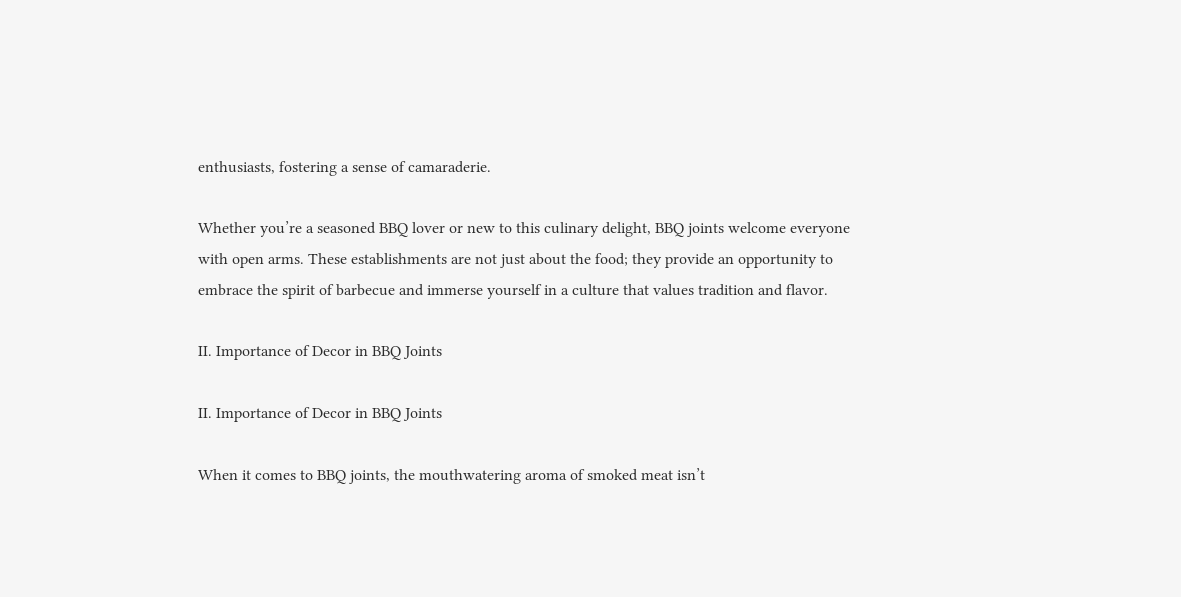enthusiasts, fostering a sense of camaraderie.

Whether you’re a seasoned BBQ lover or new to this culinary delight, BBQ joints welcome everyone with open arms. These establishments are not just about the food; they provide an opportunity to embrace the spirit of barbecue and immerse yourself in a culture that values tradition and flavor.

II. Importance of Decor in BBQ Joints

II. Importance of Decor in BBQ Joints

When it comes to BBQ joints, the mouthwatering aroma of smoked meat isn’t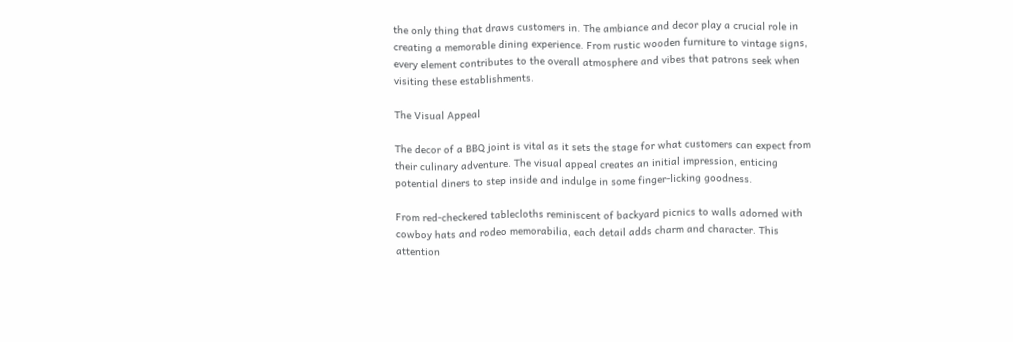the only thing that draws customers in. The ambiance and decor play a crucial role in creating a memorable dining experience. From rustic wooden furniture to vintage signs, every element contributes to the overall atmosphere and vibes that patrons seek when visiting these establishments.

The Visual Appeal

The decor of a BBQ joint is vital as it sets the stage for what customers can expect from their culinary adventure. The visual appeal creates an initial impression, enticing potential diners to step inside and indulge in some finger-licking goodness.

From red-checkered tablecloths reminiscent of backyard picnics to walls adorned with cowboy hats and rodeo memorabilia, each detail adds charm and character. This attention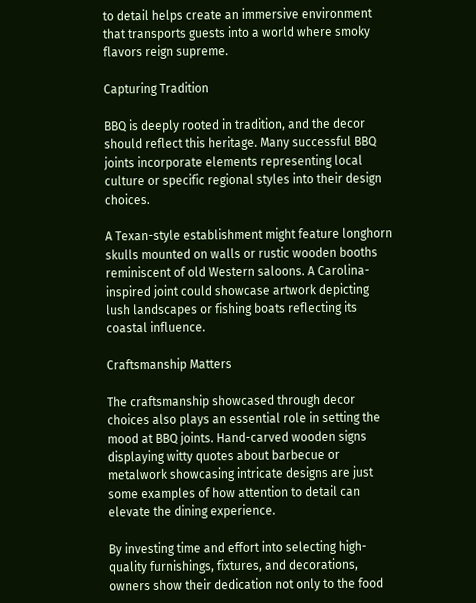to detail helps create an immersive environment that transports guests into a world where smoky flavors reign supreme.

Capturing Tradition

BBQ is deeply rooted in tradition, and the decor should reflect this heritage. Many successful BBQ joints incorporate elements representing local culture or specific regional styles into their design choices.

A Texan-style establishment might feature longhorn skulls mounted on walls or rustic wooden booths reminiscent of old Western saloons. A Carolina-inspired joint could showcase artwork depicting lush landscapes or fishing boats reflecting its coastal influence.

Craftsmanship Matters

The craftsmanship showcased through decor choices also plays an essential role in setting the mood at BBQ joints. Hand-carved wooden signs displaying witty quotes about barbecue or metalwork showcasing intricate designs are just some examples of how attention to detail can elevate the dining experience.

By investing time and effort into selecting high-quality furnishings, fixtures, and decorations, owners show their dedication not only to the food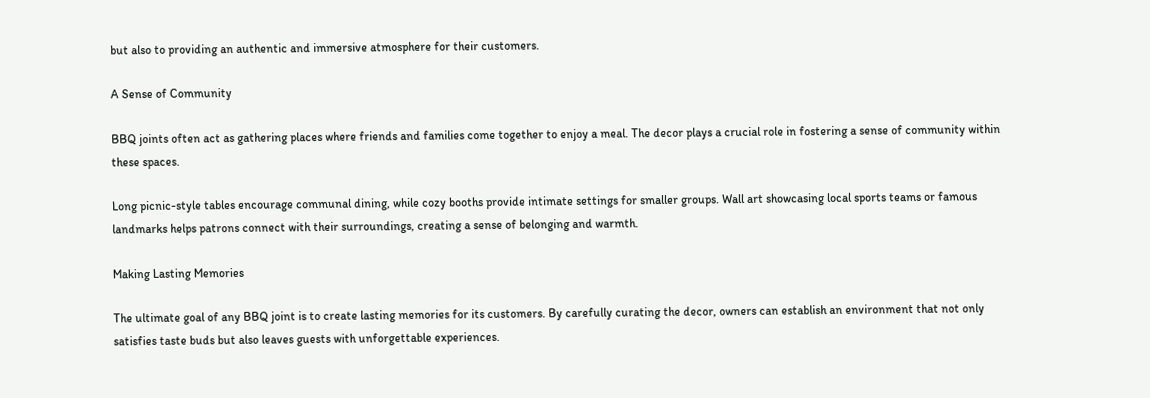but also to providing an authentic and immersive atmosphere for their customers.

A Sense of Community

BBQ joints often act as gathering places where friends and families come together to enjoy a meal. The decor plays a crucial role in fostering a sense of community within these spaces.

Long picnic-style tables encourage communal dining, while cozy booths provide intimate settings for smaller groups. Wall art showcasing local sports teams or famous landmarks helps patrons connect with their surroundings, creating a sense of belonging and warmth.

Making Lasting Memories

The ultimate goal of any BBQ joint is to create lasting memories for its customers. By carefully curating the decor, owners can establish an environment that not only satisfies taste buds but also leaves guests with unforgettable experiences.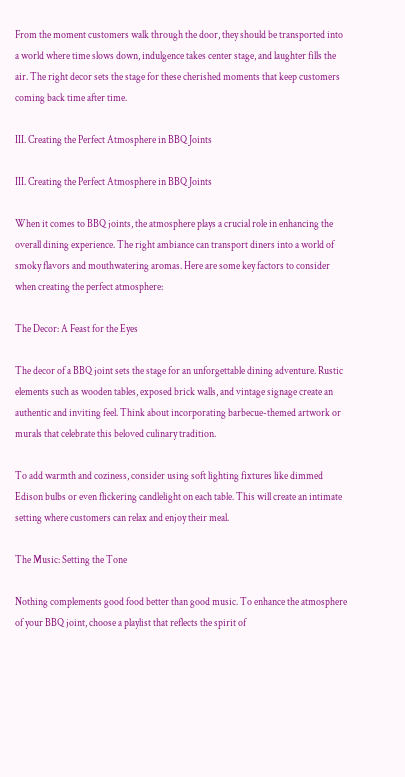From the moment customers walk through the door, they should be transported into a world where time slows down, indulgence takes center stage, and laughter fills the air. The right decor sets the stage for these cherished moments that keep customers coming back time after time.

III. Creating the Perfect Atmosphere in BBQ Joints

III. Creating the Perfect Atmosphere in BBQ Joints

When it comes to BBQ joints, the atmosphere plays a crucial role in enhancing the overall dining experience. The right ambiance can transport diners into a world of smoky flavors and mouthwatering aromas. Here are some key factors to consider when creating the perfect atmosphere:

The Decor: A Feast for the Eyes

The decor of a BBQ joint sets the stage for an unforgettable dining adventure. Rustic elements such as wooden tables, exposed brick walls, and vintage signage create an authentic and inviting feel. Think about incorporating barbecue-themed artwork or murals that celebrate this beloved culinary tradition.

To add warmth and coziness, consider using soft lighting fixtures like dimmed Edison bulbs or even flickering candlelight on each table. This will create an intimate setting where customers can relax and enjoy their meal.

The Music: Setting the Tone

Nothing complements good food better than good music. To enhance the atmosphere of your BBQ joint, choose a playlist that reflects the spirit of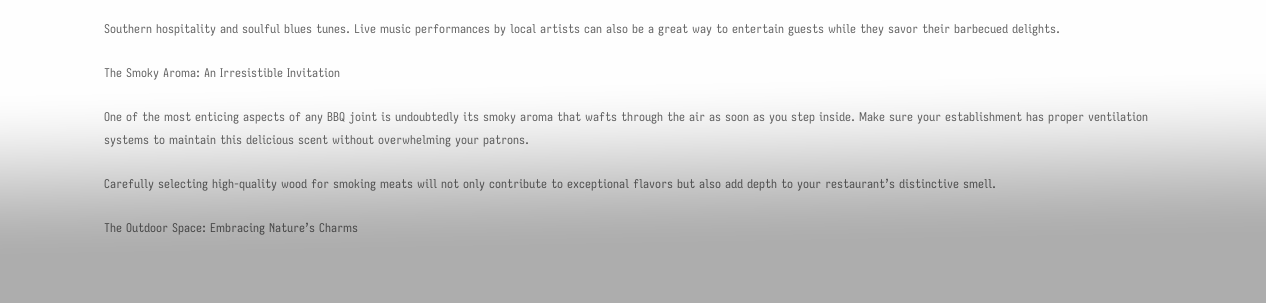Southern hospitality and soulful blues tunes. Live music performances by local artists can also be a great way to entertain guests while they savor their barbecued delights.

The Smoky Aroma: An Irresistible Invitation

One of the most enticing aspects of any BBQ joint is undoubtedly its smoky aroma that wafts through the air as soon as you step inside. Make sure your establishment has proper ventilation systems to maintain this delicious scent without overwhelming your patrons.

Carefully selecting high-quality wood for smoking meats will not only contribute to exceptional flavors but also add depth to your restaurant’s distinctive smell.

The Outdoor Space: Embracing Nature’s Charms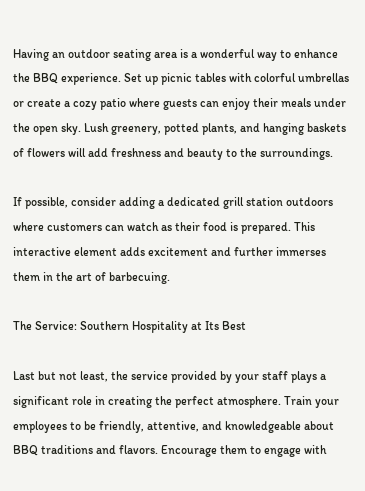Having an outdoor seating area is a wonderful way to enhance the BBQ experience. Set up picnic tables with colorful umbrellas or create a cozy patio where guests can enjoy their meals under the open sky. Lush greenery, potted plants, and hanging baskets of flowers will add freshness and beauty to the surroundings.

If possible, consider adding a dedicated grill station outdoors where customers can watch as their food is prepared. This interactive element adds excitement and further immerses them in the art of barbecuing.

The Service: Southern Hospitality at Its Best

Last but not least, the service provided by your staff plays a significant role in creating the perfect atmosphere. Train your employees to be friendly, attentive, and knowledgeable about BBQ traditions and flavors. Encourage them to engage with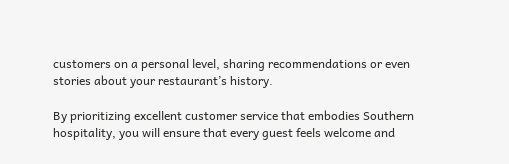customers on a personal level, sharing recommendations or even stories about your restaurant’s history.

By prioritizing excellent customer service that embodies Southern hospitality, you will ensure that every guest feels welcome and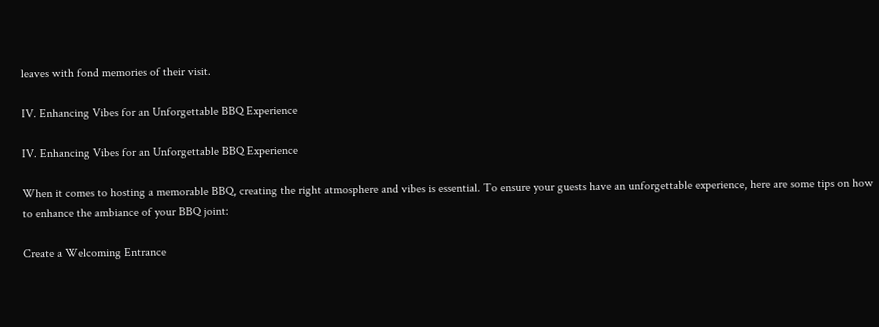leaves with fond memories of their visit.

IV. Enhancing Vibes for an Unforgettable BBQ Experience

IV. Enhancing Vibes for an Unforgettable BBQ Experience

When it comes to hosting a memorable BBQ, creating the right atmosphere and vibes is essential. To ensure your guests have an unforgettable experience, here are some tips on how to enhance the ambiance of your BBQ joint:

Create a Welcoming Entrance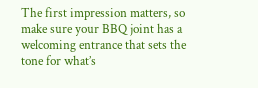The first impression matters, so make sure your BBQ joint has a welcoming entrance that sets the tone for what’s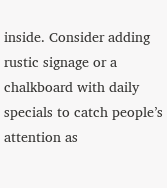inside. Consider adding rustic signage or a chalkboard with daily specials to catch people’s attention as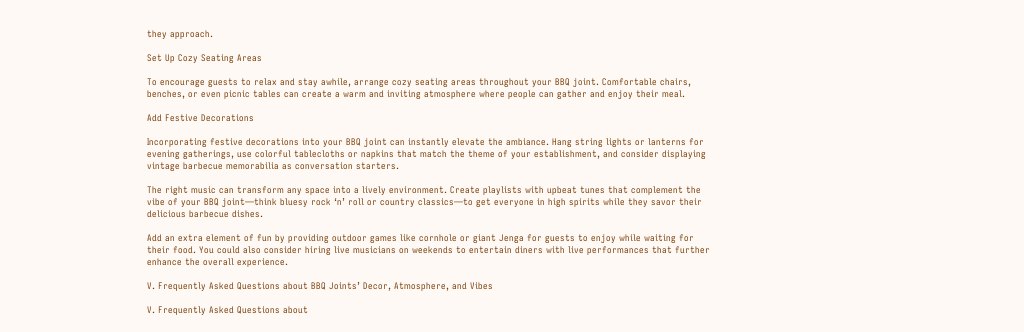they approach.

Set Up Cozy Seating Areas

To encourage guests to relax and stay awhile, arrange cozy seating areas throughout your BBQ joint. Comfortable chairs, benches, or even picnic tables can create a warm and inviting atmosphere where people can gather and enjoy their meal.

Add Festive Decorations

Incorporating festive decorations into your BBQ joint can instantly elevate the ambiance. Hang string lights or lanterns for evening gatherings, use colorful tablecloths or napkins that match the theme of your establishment, and consider displaying vintage barbecue memorabilia as conversation starters.

The right music can transform any space into a lively environment. Create playlists with upbeat tunes that complement the vibe of your BBQ joint—think bluesy rock ‘n’ roll or country classics—to get everyone in high spirits while they savor their delicious barbecue dishes.

Add an extra element of fun by providing outdoor games like cornhole or giant Jenga for guests to enjoy while waiting for their food. You could also consider hiring live musicians on weekends to entertain diners with live performances that further enhance the overall experience.

V. Frequently Asked Questions about BBQ Joints’ Decor, Atmosphere, and Vibes

V. Frequently Asked Questions about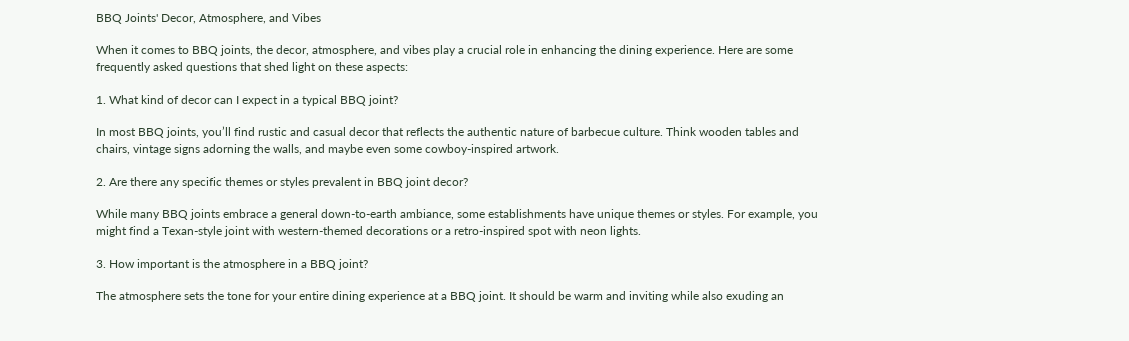BBQ Joints' Decor, Atmosphere, and Vibes

When it comes to BBQ joints, the decor, atmosphere, and vibes play a crucial role in enhancing the dining experience. Here are some frequently asked questions that shed light on these aspects:

1. What kind of decor can I expect in a typical BBQ joint?

In most BBQ joints, you’ll find rustic and casual decor that reflects the authentic nature of barbecue culture. Think wooden tables and chairs, vintage signs adorning the walls, and maybe even some cowboy-inspired artwork.

2. Are there any specific themes or styles prevalent in BBQ joint decor?

While many BBQ joints embrace a general down-to-earth ambiance, some establishments have unique themes or styles. For example, you might find a Texan-style joint with western-themed decorations or a retro-inspired spot with neon lights.

3. How important is the atmosphere in a BBQ joint?

The atmosphere sets the tone for your entire dining experience at a BBQ joint. It should be warm and inviting while also exuding an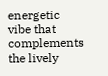energetic vibe that complements the lively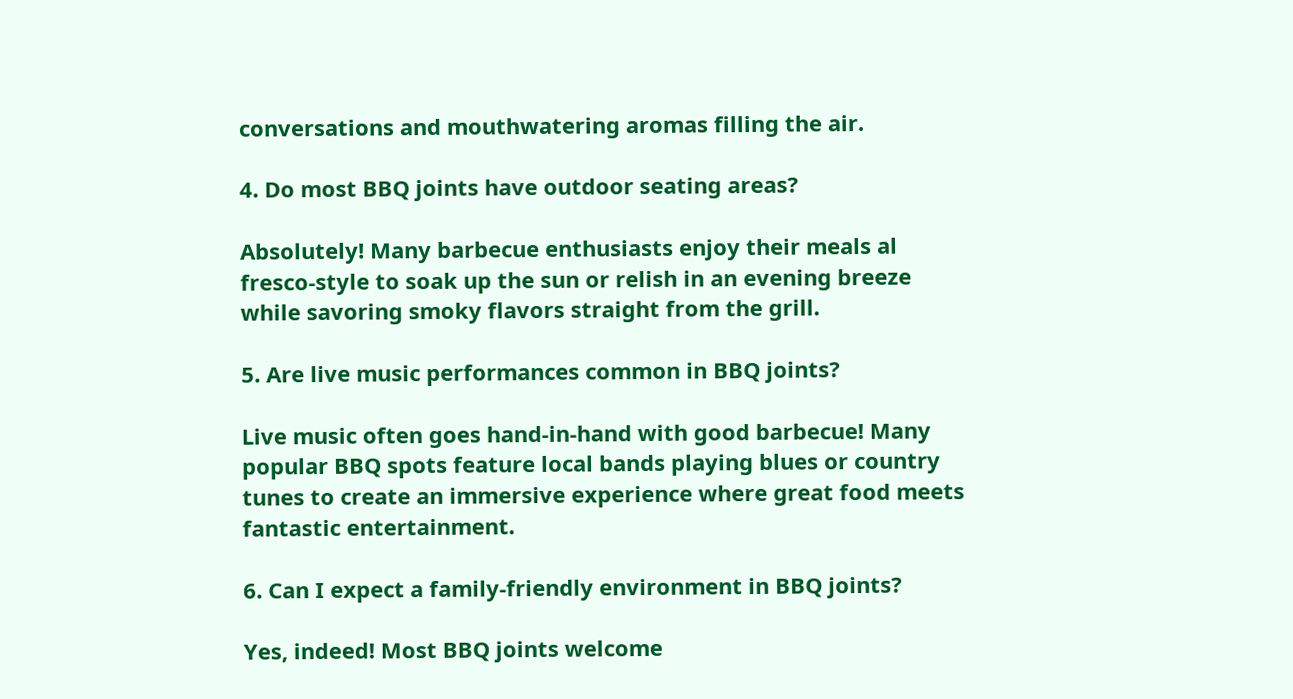conversations and mouthwatering aromas filling the air.

4. Do most BBQ joints have outdoor seating areas?

Absolutely! Many barbecue enthusiasts enjoy their meals al fresco-style to soak up the sun or relish in an evening breeze while savoring smoky flavors straight from the grill.

5. Are live music performances common in BBQ joints?

Live music often goes hand-in-hand with good barbecue! Many popular BBQ spots feature local bands playing blues or country tunes to create an immersive experience where great food meets fantastic entertainment.

6. Can I expect a family-friendly environment in BBQ joints?

Yes, indeed! Most BBQ joints welcome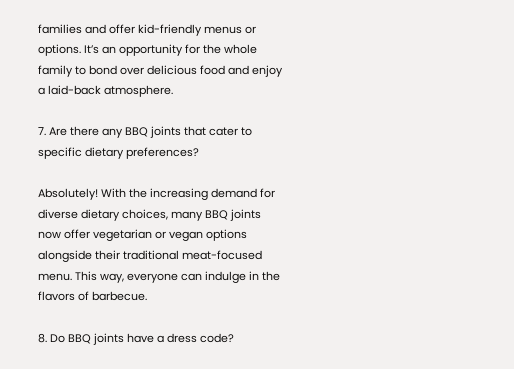families and offer kid-friendly menus or options. It’s an opportunity for the whole family to bond over delicious food and enjoy a laid-back atmosphere.

7. Are there any BBQ joints that cater to specific dietary preferences?

Absolutely! With the increasing demand for diverse dietary choices, many BBQ joints now offer vegetarian or vegan options alongside their traditional meat-focused menu. This way, everyone can indulge in the flavors of barbecue.

8. Do BBQ joints have a dress code?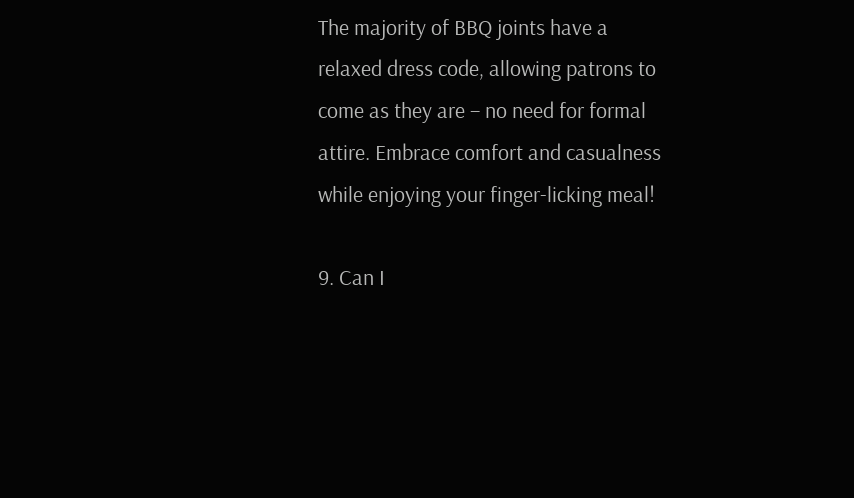The majority of BBQ joints have a relaxed dress code, allowing patrons to come as they are – no need for formal attire. Embrace comfort and casualness while enjoying your finger-licking meal!

9. Can I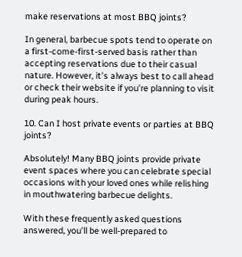make reservations at most BBQ joints?

In general, barbecue spots tend to operate on a first-come-first-served basis rather than accepting reservations due to their casual nature. However, it’s always best to call ahead or check their website if you’re planning to visit during peak hours.

10. Can I host private events or parties at BBQ joints?

Absolutely! Many BBQ joints provide private event spaces where you can celebrate special occasions with your loved ones while relishing in mouthwatering barbecue delights.

With these frequently asked questions answered, you’ll be well-prepared to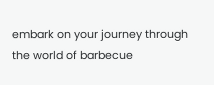embark on your journey through the world of barbecue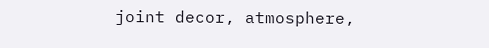joint decor, atmosphere,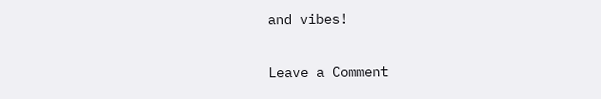and vibes!

Leave a Comment